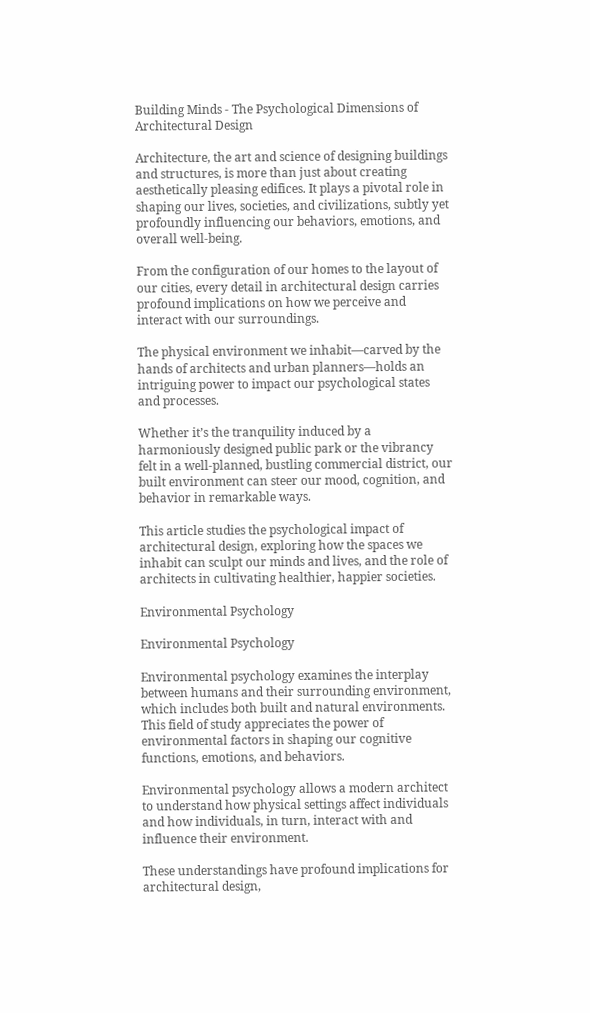Building Minds - The Psychological Dimensions of Architectural Design

Architecture, the art and science of designing buildings and structures, is more than just about creating aesthetically pleasing edifices. It plays a pivotal role in shaping our lives, societies, and civilizations, subtly yet profoundly influencing our behaviors, emotions, and overall well-being.

From the configuration of our homes to the layout of our cities, every detail in architectural design carries profound implications on how we perceive and interact with our surroundings.

The physical environment we inhabit—carved by the hands of architects and urban planners—holds an intriguing power to impact our psychological states and processes.

Whether it’s the tranquility induced by a harmoniously designed public park or the vibrancy felt in a well-planned, bustling commercial district, our built environment can steer our mood, cognition, and behavior in remarkable ways.

This article studies the psychological impact of architectural design, exploring how the spaces we inhabit can sculpt our minds and lives, and the role of architects in cultivating healthier, happier societies.

Environmental Psychology

Environmental Psychology

Environmental psychology examines the interplay between humans and their surrounding environment, which includes both built and natural environments. This field of study appreciates the power of environmental factors in shaping our cognitive functions, emotions, and behaviors.

Environmental psychology allows a modern architect to understand how physical settings affect individuals and how individuals, in turn, interact with and influence their environment.

These understandings have profound implications for architectural design,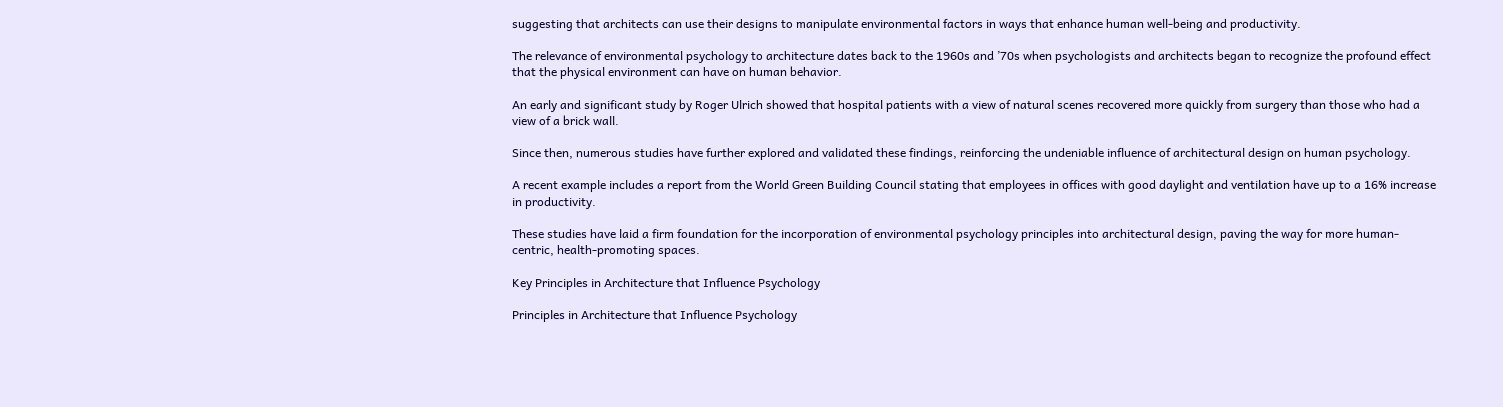suggesting that architects can use their designs to manipulate environmental factors in ways that enhance human well-being and productivity.

The relevance of environmental psychology to architecture dates back to the 1960s and ’70s when psychologists and architects began to recognize the profound effect that the physical environment can have on human behavior.

An early and significant study by Roger Ulrich showed that hospital patients with a view of natural scenes recovered more quickly from surgery than those who had a view of a brick wall.

Since then, numerous studies have further explored and validated these findings, reinforcing the undeniable influence of architectural design on human psychology.

A recent example includes a report from the World Green Building Council stating that employees in offices with good daylight and ventilation have up to a 16% increase in productivity.

These studies have laid a firm foundation for the incorporation of environmental psychology principles into architectural design, paving the way for more human-centric, health-promoting spaces.

Key Principles in Architecture that Influence Psychology

Principles in Architecture that Influence Psychology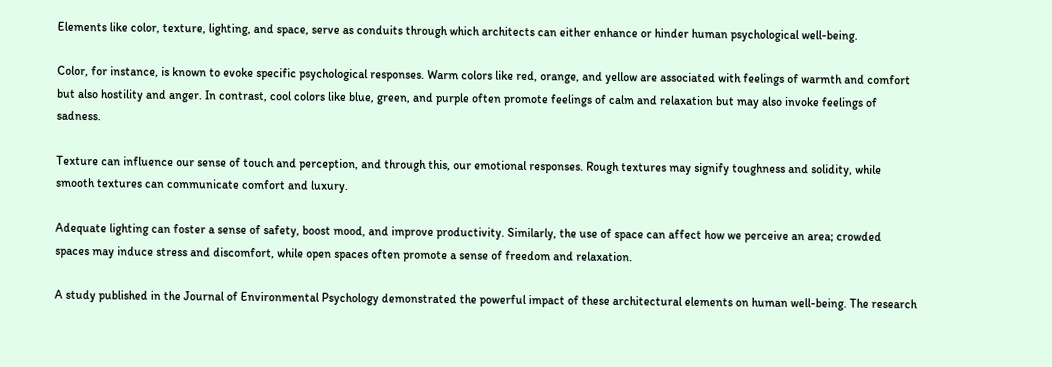Elements like color, texture, lighting, and space, serve as conduits through which architects can either enhance or hinder human psychological well-being.

Color, for instance, is known to evoke specific psychological responses. Warm colors like red, orange, and yellow are associated with feelings of warmth and comfort but also hostility and anger. In contrast, cool colors like blue, green, and purple often promote feelings of calm and relaxation but may also invoke feelings of sadness.

Texture can influence our sense of touch and perception, and through this, our emotional responses. Rough textures may signify toughness and solidity, while smooth textures can communicate comfort and luxury.

Adequate lighting can foster a sense of safety, boost mood, and improve productivity. Similarly, the use of space can affect how we perceive an area; crowded spaces may induce stress and discomfort, while open spaces often promote a sense of freedom and relaxation.

A study published in the Journal of Environmental Psychology demonstrated the powerful impact of these architectural elements on human well-being. The research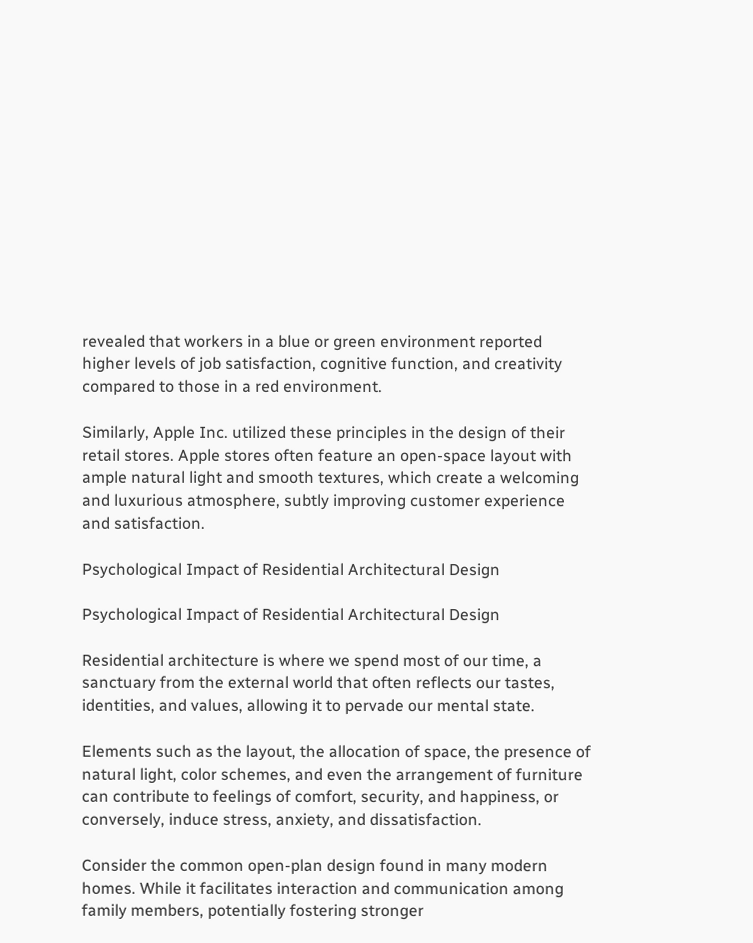revealed that workers in a blue or green environment reported higher levels of job satisfaction, cognitive function, and creativity compared to those in a red environment.

Similarly, Apple Inc. utilized these principles in the design of their retail stores. Apple stores often feature an open-space layout with ample natural light and smooth textures, which create a welcoming and luxurious atmosphere, subtly improving customer experience and satisfaction.

Psychological Impact of Residential Architectural Design

Psychological Impact of Residential Architectural Design

Residential architecture is where we spend most of our time, a sanctuary from the external world that often reflects our tastes, identities, and values, allowing it to pervade our mental state.

Elements such as the layout, the allocation of space, the presence of natural light, color schemes, and even the arrangement of furniture can contribute to feelings of comfort, security, and happiness, or conversely, induce stress, anxiety, and dissatisfaction.

Consider the common open-plan design found in many modern homes. While it facilitates interaction and communication among family members, potentially fostering stronger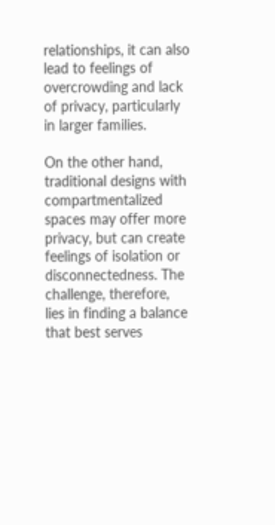relationships, it can also lead to feelings of overcrowding and lack of privacy, particularly in larger families.

On the other hand, traditional designs with compartmentalized spaces may offer more privacy, but can create feelings of isolation or disconnectedness. The challenge, therefore, lies in finding a balance that best serves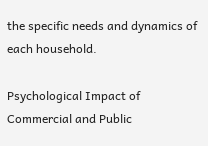the specific needs and dynamics of each household.

Psychological Impact of Commercial and Public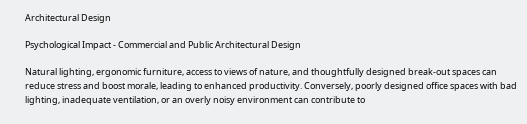Architectural Design

Psychological Impact - Commercial and Public Architectural Design

Natural lighting, ergonomic furniture, access to views of nature, and thoughtfully designed break-out spaces can reduce stress and boost morale, leading to enhanced productivity. Conversely, poorly designed office spaces with bad lighting, inadequate ventilation, or an overly noisy environment can contribute to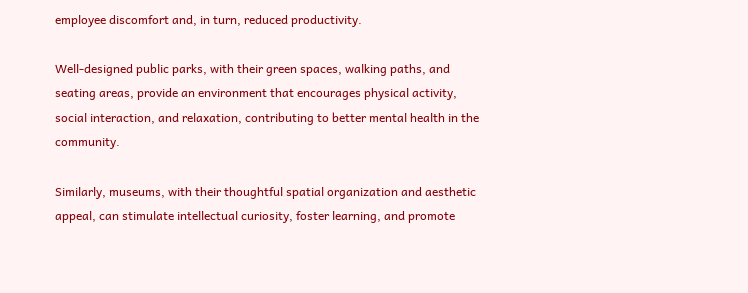employee discomfort and, in turn, reduced productivity.

Well-designed public parks, with their green spaces, walking paths, and seating areas, provide an environment that encourages physical activity, social interaction, and relaxation, contributing to better mental health in the community.

Similarly, museums, with their thoughtful spatial organization and aesthetic appeal, can stimulate intellectual curiosity, foster learning, and promote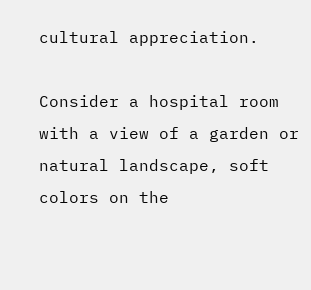cultural appreciation.

Consider a hospital room with a view of a garden or natural landscape, soft colors on the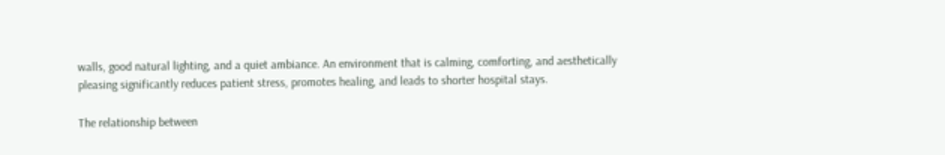walls, good natural lighting, and a quiet ambiance. An environment that is calming, comforting, and aesthetically pleasing significantly reduces patient stress, promotes healing, and leads to shorter hospital stays.

The relationship between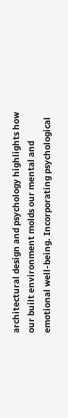architectural design and psychology highlights how our built environment molds our mental and emotional well-being. Incorporating psychological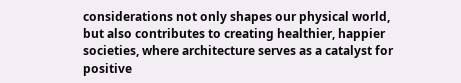considerations not only shapes our physical world, but also contributes to creating healthier, happier societies, where architecture serves as a catalyst for positive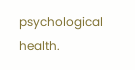psychological health.